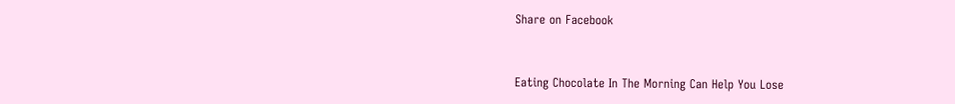Share on Facebook


Eating Chocolate In The Morning Can Help You Lose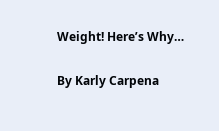Weight! Here’s Why…

By Karly Carpena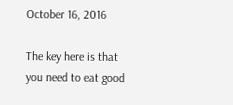October 16, 2016

The key here is that you need to eat good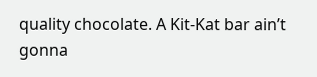quality chocolate. A Kit-Kat bar ain’t gonna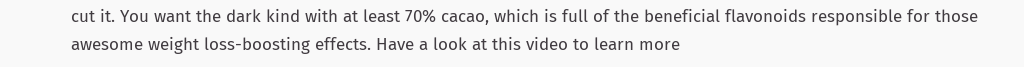cut it. You want the dark kind with at least 70% cacao, which is full of the beneficial flavonoids responsible for those awesome weight loss-boosting effects. Have a look at this video to learn more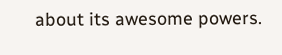about its awesome powers.